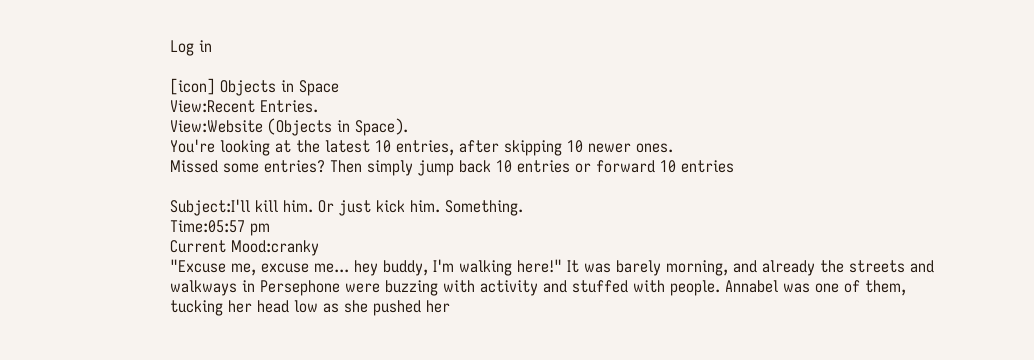Log in

[icon] Objects in Space
View:Recent Entries.
View:Website (Objects in Space).
You're looking at the latest 10 entries, after skipping 10 newer ones.
Missed some entries? Then simply jump back 10 entries or forward 10 entries

Subject:I'll kill him. Or just kick him. Something.
Time:05:57 pm
Current Mood:cranky
"Excuse me, excuse me... hey buddy, I'm walking here!" It was barely morning, and already the streets and walkways in Persephone were buzzing with activity and stuffed with people. Annabel was one of them, tucking her head low as she pushed her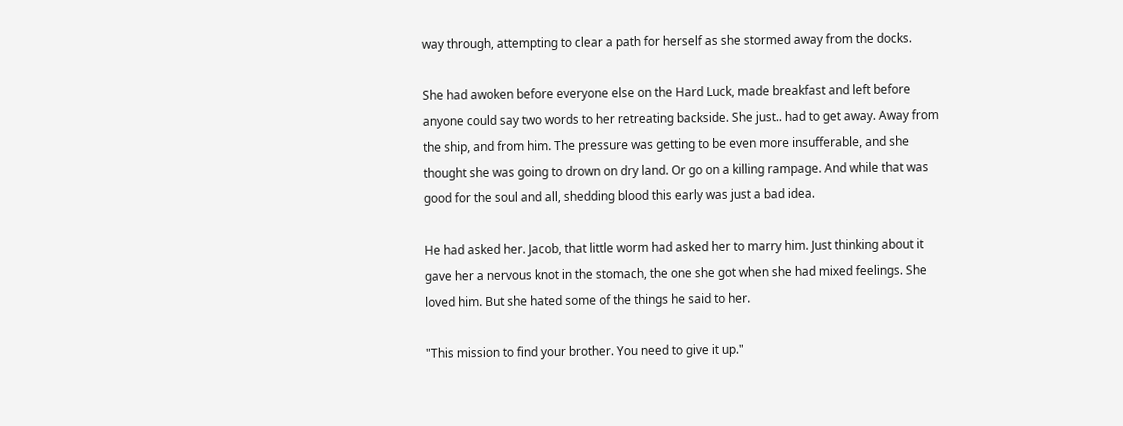way through, attempting to clear a path for herself as she stormed away from the docks.

She had awoken before everyone else on the Hard Luck, made breakfast and left before anyone could say two words to her retreating backside. She just.. had to get away. Away from the ship, and from him. The pressure was getting to be even more insufferable, and she thought she was going to drown on dry land. Or go on a killing rampage. And while that was good for the soul and all, shedding blood this early was just a bad idea.

He had asked her. Jacob, that little worm had asked her to marry him. Just thinking about it gave her a nervous knot in the stomach, the one she got when she had mixed feelings. She loved him. But she hated some of the things he said to her.

"This mission to find your brother. You need to give it up."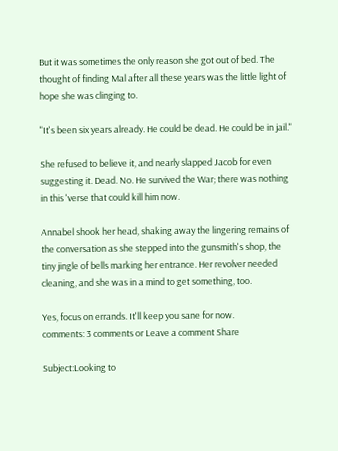But it was sometimes the only reason she got out of bed. The thought of finding Mal after all these years was the little light of hope she was clinging to.

"It's been six years already. He could be dead. He could be in jail."

She refused to believe it, and nearly slapped Jacob for even suggesting it. Dead. No. He survived the War; there was nothing in this 'verse that could kill him now.

Annabel shook her head, shaking away the lingering remains of the conversation as she stepped into the gunsmith's shop, the tiny jingle of bells marking her entrance. Her revolver needed cleaning, and she was in a mind to get something, too.

Yes, focus on errands. It'll keep you sane for now.
comments: 3 comments or Leave a comment Share

Subject:Looking to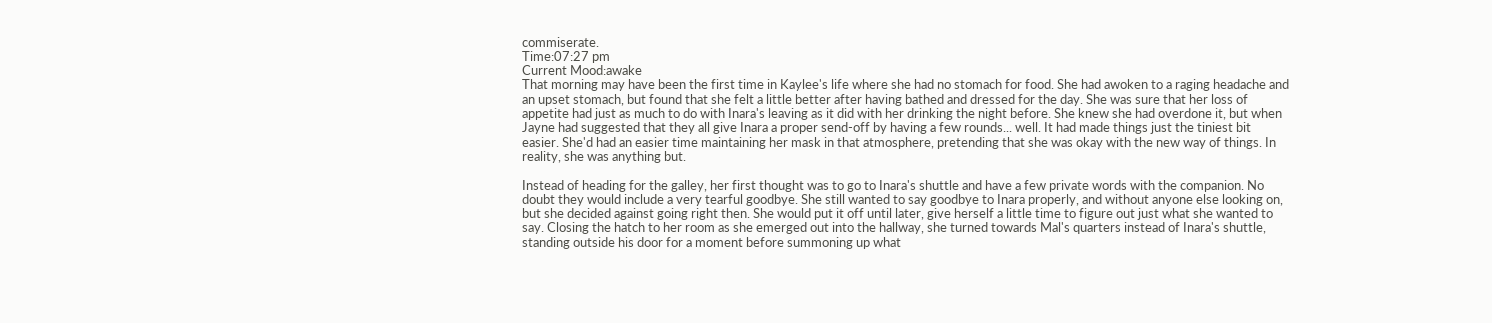commiserate.
Time:07:27 pm
Current Mood:awake
That morning may have been the first time in Kaylee's life where she had no stomach for food. She had awoken to a raging headache and an upset stomach, but found that she felt a little better after having bathed and dressed for the day. She was sure that her loss of appetite had just as much to do with Inara's leaving as it did with her drinking the night before. She knew she had overdone it, but when Jayne had suggested that they all give Inara a proper send-off by having a few rounds... well. It had made things just the tiniest bit easier. She'd had an easier time maintaining her mask in that atmosphere, pretending that she was okay with the new way of things. In reality, she was anything but.

Instead of heading for the galley, her first thought was to go to Inara's shuttle and have a few private words with the companion. No doubt they would include a very tearful goodbye. She still wanted to say goodbye to Inara properly, and without anyone else looking on, but she decided against going right then. She would put it off until later, give herself a little time to figure out just what she wanted to say. Closing the hatch to her room as she emerged out into the hallway, she turned towards Mal's quarters instead of Inara's shuttle, standing outside his door for a moment before summoning up what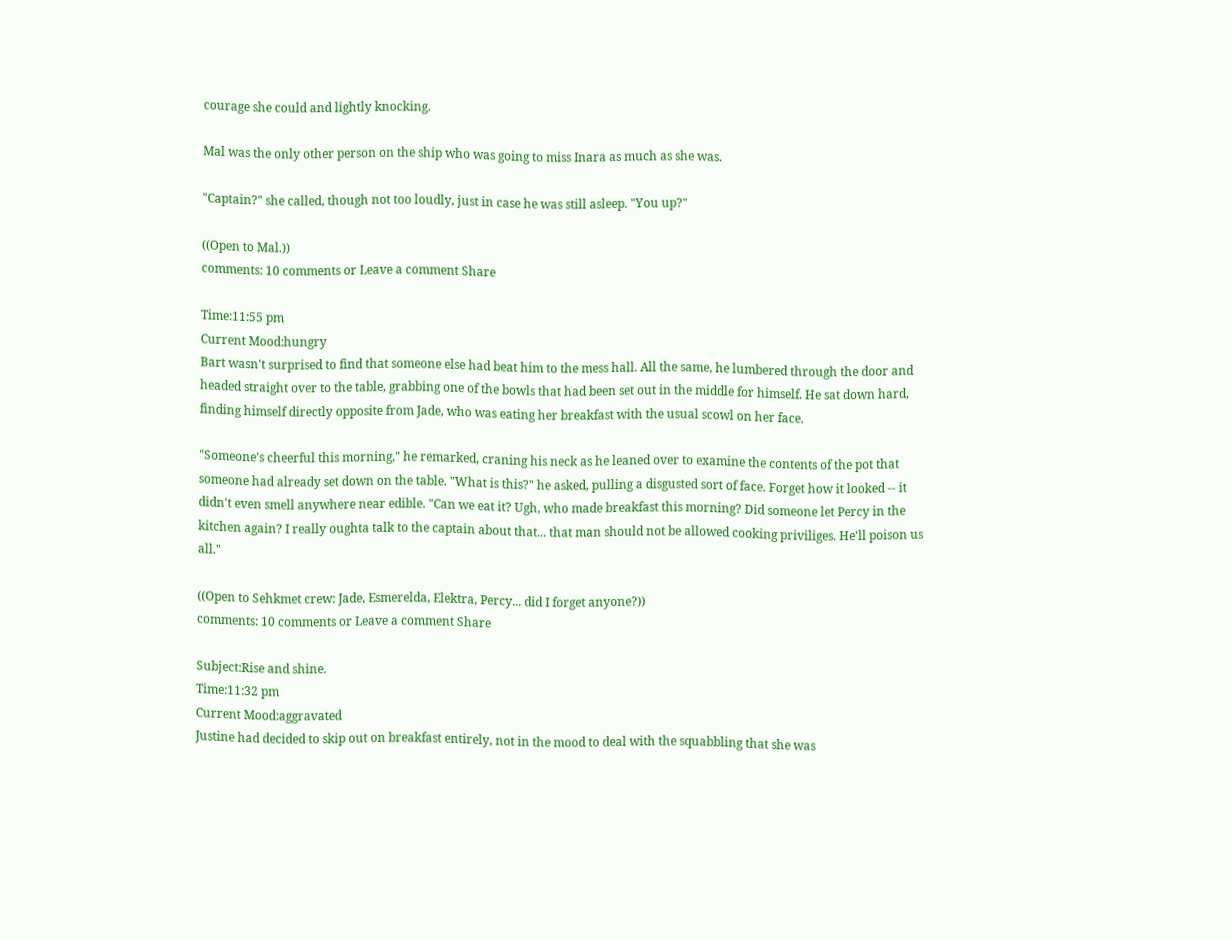courage she could and lightly knocking.

Mal was the only other person on the ship who was going to miss Inara as much as she was.

"Captain?" she called, though not too loudly, just in case he was still asleep. "You up?"

((Open to Mal.))
comments: 10 comments or Leave a comment Share

Time:11:55 pm
Current Mood:hungry
Bart wasn't surprised to find that someone else had beat him to the mess hall. All the same, he lumbered through the door and headed straight over to the table, grabbing one of the bowls that had been set out in the middle for himself. He sat down hard, finding himself directly opposite from Jade, who was eating her breakfast with the usual scowl on her face.

"Someone's cheerful this morning," he remarked, craning his neck as he leaned over to examine the contents of the pot that someone had already set down on the table. "What is this?" he asked, pulling a disgusted sort of face. Forget how it looked -- it didn't even smell anywhere near edible. "Can we eat it? Ugh, who made breakfast this morning? Did someone let Percy in the kitchen again? I really oughta talk to the captain about that... that man should not be allowed cooking priviliges. He'll poison us all."

((Open to Sehkmet crew: Jade, Esmerelda, Elektra, Percy... did I forget anyone?))
comments: 10 comments or Leave a comment Share

Subject:Rise and shine.
Time:11:32 pm
Current Mood:aggravated
Justine had decided to skip out on breakfast entirely, not in the mood to deal with the squabbling that she was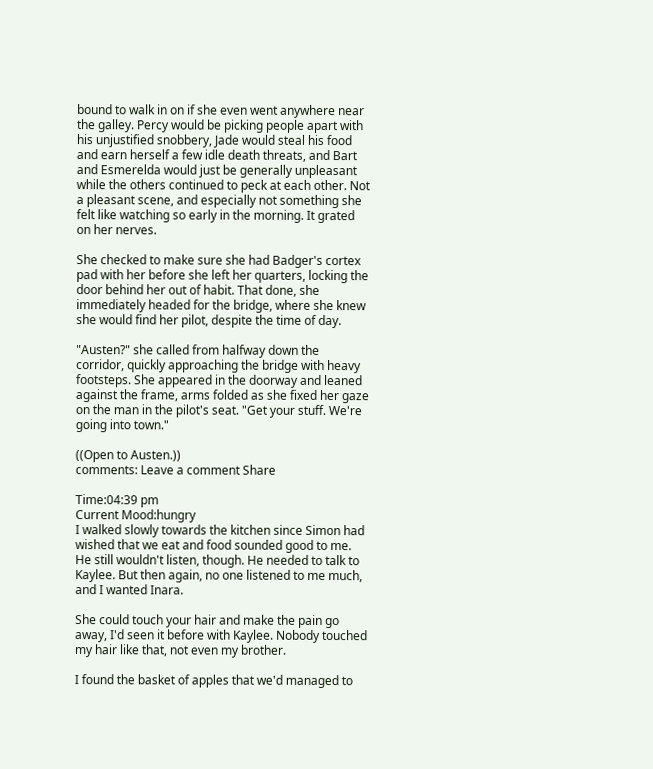bound to walk in on if she even went anywhere near the galley. Percy would be picking people apart with his unjustified snobbery, Jade would steal his food and earn herself a few idle death threats, and Bart and Esmerelda would just be generally unpleasant while the others continued to peck at each other. Not a pleasant scene, and especially not something she felt like watching so early in the morning. It grated on her nerves.

She checked to make sure she had Badger's cortex pad with her before she left her quarters, locking the door behind her out of habit. That done, she immediately headed for the bridge, where she knew she would find her pilot, despite the time of day.

"Austen?" she called from halfway down the corridor, quickly approaching the bridge with heavy footsteps. She appeared in the doorway and leaned against the frame, arms folded as she fixed her gaze on the man in the pilot's seat. "Get your stuff. We're going into town."

((Open to Austen.))
comments: Leave a comment Share

Time:04:39 pm
Current Mood:hungry
I walked slowly towards the kitchen since Simon had wished that we eat and food sounded good to me. He still wouldn't listen, though. He needed to talk to Kaylee. But then again, no one listened to me much, and I wanted Inara.

She could touch your hair and make the pain go away, I'd seen it before with Kaylee. Nobody touched my hair like that, not even my brother.

I found the basket of apples that we'd managed to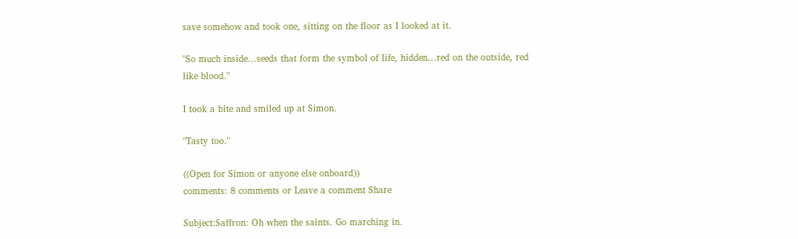save somehow and took one, sitting on the floor as I looked at it.

"So much inside...seeds that form the symbol of life, hidden...red on the outside, red like blood."

I took a bite and smiled up at Simon.

"Tasty too."

((Open for Simon or anyone else onboard))
comments: 8 comments or Leave a comment Share

Subject:Saffron: Oh when the saints. Go marching in.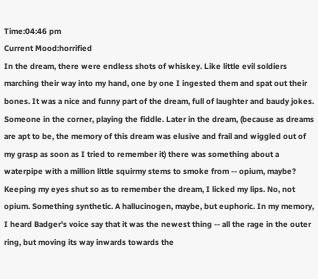Time:04:46 pm
Current Mood:horrified
In the dream, there were endless shots of whiskey. Like little evil soldiers marching their way into my hand, one by one I ingested them and spat out their bones. It was a nice and funny part of the dream, full of laughter and baudy jokes. Someone in the corner, playing the fiddle. Later in the dream, (because as dreams are apt to be, the memory of this dream was elusive and frail and wiggled out of my grasp as soon as I tried to remember it) there was something about a waterpipe with a million little squirmy stems to smoke from -- opium, maybe? Keeping my eyes shut so as to remember the dream, I licked my lips. No, not opium. Something synthetic. A hallucinogen, maybe, but euphoric. In my memory, I heard Badger's voice say that it was the newest thing -- all the rage in the outer ring, but moving its way inwards towards the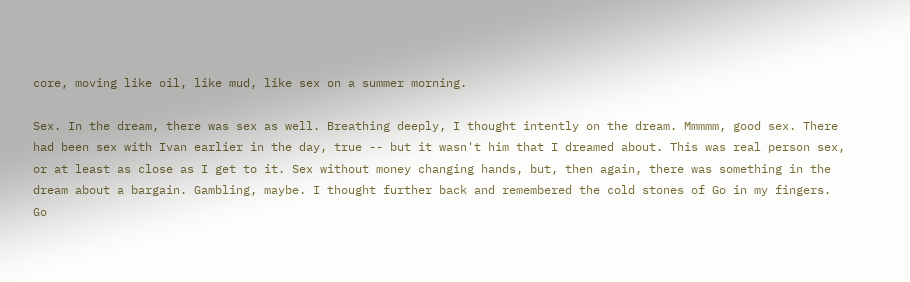core, moving like oil, like mud, like sex on a summer morning.

Sex. In the dream, there was sex as well. Breathing deeply, I thought intently on the dream. Mmmmm, good sex. There had been sex with Ivan earlier in the day, true -- but it wasn't him that I dreamed about. This was real person sex, or at least as close as I get to it. Sex without money changing hands, but, then again, there was something in the dream about a bargain. Gambling, maybe. I thought further back and remembered the cold stones of Go in my fingers. Go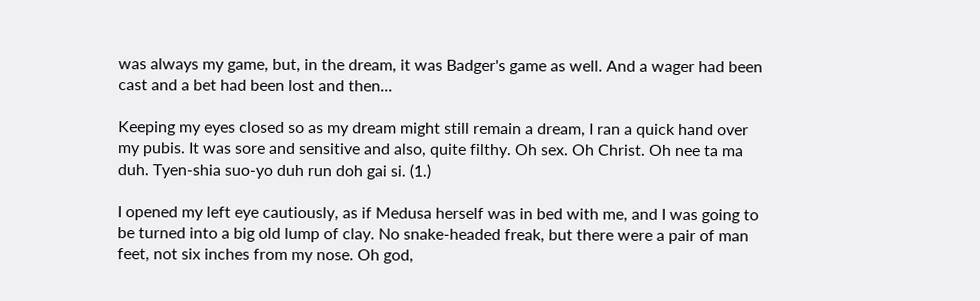was always my game, but, in the dream, it was Badger's game as well. And a wager had been cast and a bet had been lost and then...

Keeping my eyes closed so as my dream might still remain a dream, I ran a quick hand over my pubis. It was sore and sensitive and also, quite filthy. Oh sex. Oh Christ. Oh nee ta ma duh. Tyen-shia suo-yo duh run doh gai si. (1.)

I opened my left eye cautiously, as if Medusa herself was in bed with me, and I was going to be turned into a big old lump of clay. No snake-headed freak, but there were a pair of man feet, not six inches from my nose. Oh god,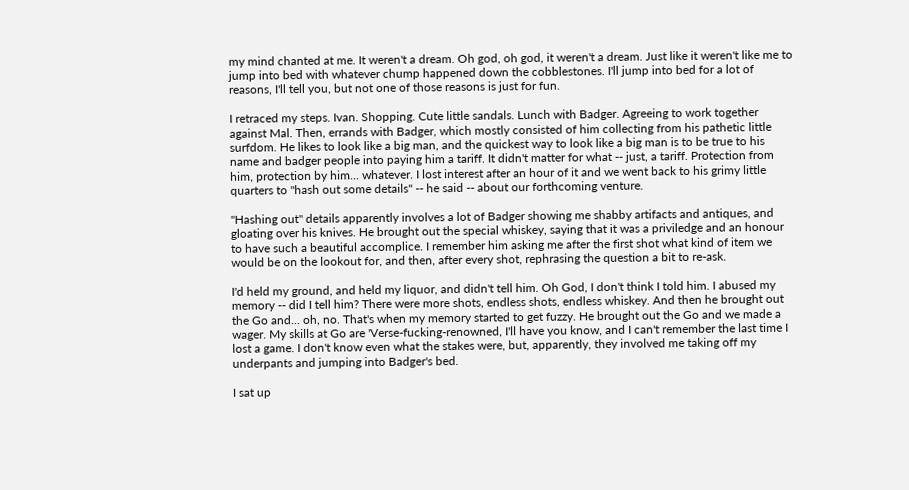my mind chanted at me. It weren't a dream. Oh god, oh god, it weren't a dream. Just like it weren't like me to jump into bed with whatever chump happened down the cobblestones. I'll jump into bed for a lot of reasons, I'll tell you, but not one of those reasons is just for fun.

I retraced my steps. Ivan. Shopping. Cute little sandals. Lunch with Badger. Agreeing to work together against Mal. Then, errands with Badger, which mostly consisted of him collecting from his pathetic little surfdom. He likes to look like a big man, and the quickest way to look like a big man is to be true to his name and badger people into paying him a tariff. It didn't matter for what -- just, a tariff. Protection from him, protection by him... whatever. I lost interest after an hour of it and we went back to his grimy little quarters to "hash out some details" -- he said -- about our forthcoming venture.

"Hashing out" details apparently involves a lot of Badger showing me shabby artifacts and antiques, and gloating over his knives. He brought out the special whiskey, saying that it was a priviledge and an honour to have such a beautiful accomplice. I remember him asking me after the first shot what kind of item we would be on the lookout for, and then, after every shot, rephrasing the question a bit to re-ask.

I'd held my ground, and held my liquor, and didn't tell him. Oh God, I don't think I told him. I abused my memory -- did I tell him? There were more shots, endless shots, endless whiskey. And then he brought out the Go and... oh, no. That's when my memory started to get fuzzy. He brought out the Go and we made a wager. My skills at Go are 'Verse-fucking-renowned, I'll have you know, and I can't remember the last time I lost a game. I don't know even what the stakes were, but, apparently, they involved me taking off my underpants and jumping into Badger's bed.

I sat up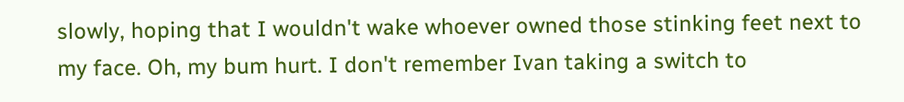slowly, hoping that I wouldn't wake whoever owned those stinking feet next to my face. Oh, my bum hurt. I don't remember Ivan taking a switch to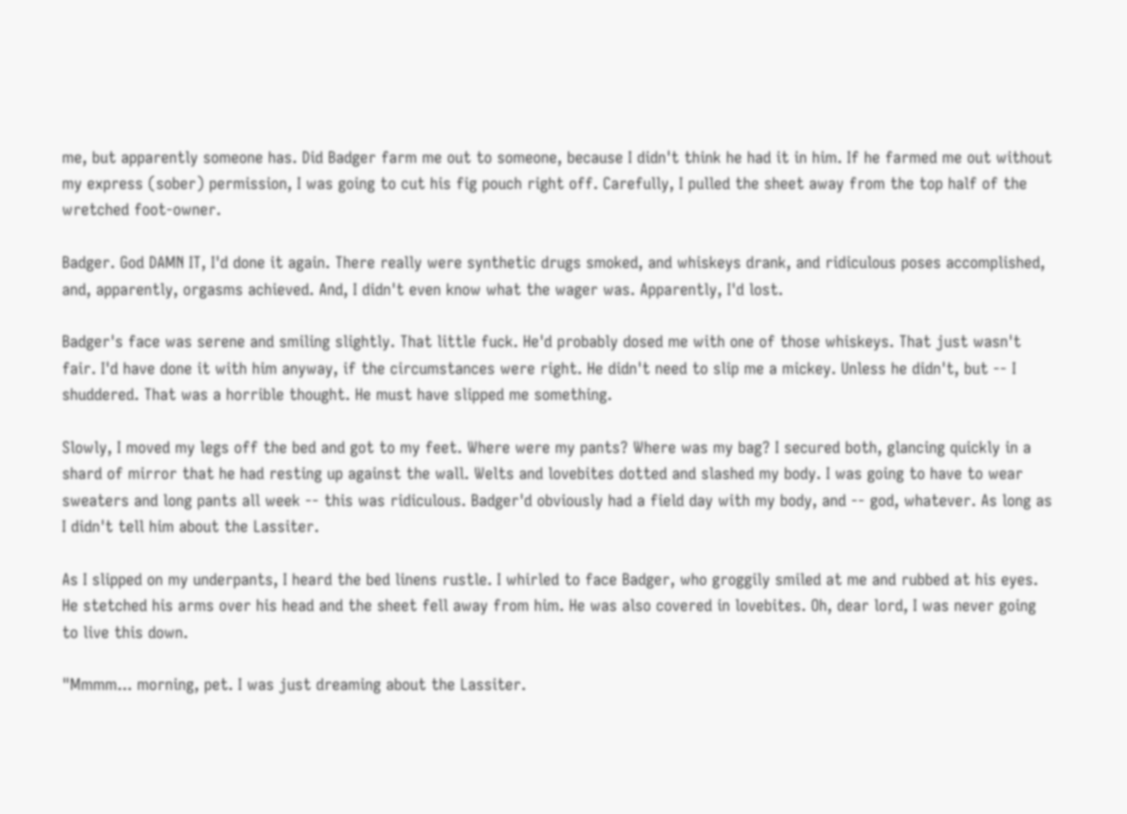me, but apparently someone has. Did Badger farm me out to someone, because I didn't think he had it in him. If he farmed me out without my express (sober) permission, I was going to cut his fig pouch right off. Carefully, I pulled the sheet away from the top half of the wretched foot-owner.

Badger. God DAMN IT, I'd done it again. There really were synthetic drugs smoked, and whiskeys drank, and ridiculous poses accomplished, and, apparently, orgasms achieved. And, I didn't even know what the wager was. Apparently, I'd lost.

Badger's face was serene and smiling slightly. That little fuck. He'd probably dosed me with one of those whiskeys. That just wasn't fair. I'd have done it with him anyway, if the circumstances were right. He didn't need to slip me a mickey. Unless he didn't, but -- I shuddered. That was a horrible thought. He must have slipped me something.

Slowly, I moved my legs off the bed and got to my feet. Where were my pants? Where was my bag? I secured both, glancing quickly in a shard of mirror that he had resting up against the wall. Welts and lovebites dotted and slashed my body. I was going to have to wear sweaters and long pants all week -- this was ridiculous. Badger'd obviously had a field day with my body, and -- god, whatever. As long as I didn't tell him about the Lassiter.

As I slipped on my underpants, I heard the bed linens rustle. I whirled to face Badger, who groggily smiled at me and rubbed at his eyes. He stetched his arms over his head and the sheet fell away from him. He was also covered in lovebites. Oh, dear lord, I was never going to live this down.

"Mmmm... morning, pet. I was just dreaming about the Lassiter.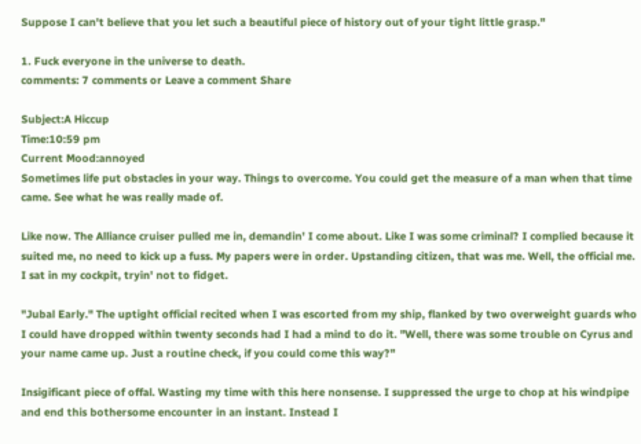Suppose I can't believe that you let such a beautiful piece of history out of your tight little grasp."

1. Fuck everyone in the universe to death.
comments: 7 comments or Leave a comment Share

Subject:A Hiccup
Time:10:59 pm
Current Mood:annoyed
Sometimes life put obstacles in your way. Things to overcome. You could get the measure of a man when that time came. See what he was really made of.

Like now. The Alliance cruiser pulled me in, demandin' I come about. Like I was some criminal? I complied because it suited me, no need to kick up a fuss. My papers were in order. Upstanding citizen, that was me. Well, the official me. I sat in my cockpit, tryin' not to fidget.

"Jubal Early." The uptight official recited when I was escorted from my ship, flanked by two overweight guards who I could have dropped within twenty seconds had I had a mind to do it. "Well, there was some trouble on Cyrus and your name came up. Just a routine check, if you could come this way?"

Insigificant piece of offal. Wasting my time with this here nonsense. I suppressed the urge to chop at his windpipe and end this bothersome encounter in an instant. Instead I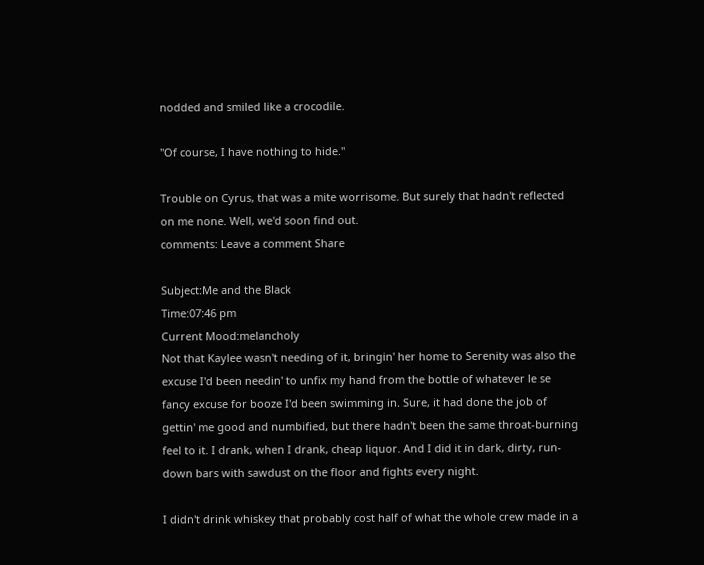nodded and smiled like a crocodile.

"Of course, I have nothing to hide."

Trouble on Cyrus, that was a mite worrisome. But surely that hadn't reflected on me none. Well, we'd soon find out.
comments: Leave a comment Share

Subject:Me and the Black
Time:07:46 pm
Current Mood:melancholy
Not that Kaylee wasn't needing of it, bringin' her home to Serenity was also the excuse I'd been needin' to unfix my hand from the bottle of whatever le se fancy excuse for booze I'd been swimming in. Sure, it had done the job of gettin' me good and numbified, but there hadn't been the same throat-burning feel to it. I drank, when I drank, cheap liquor. And I did it in dark, dirty, run-down bars with sawdust on the floor and fights every night.

I didn't drink whiskey that probably cost half of what the whole crew made in a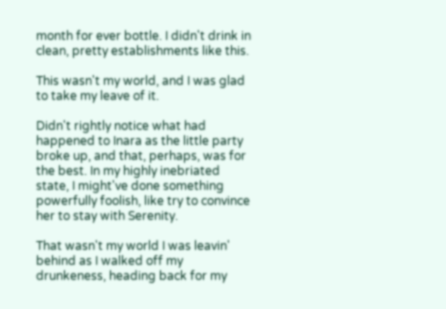month for ever bottle. I didn't drink in clean, pretty establishments like this.

This wasn't my world, and I was glad to take my leave of it.

Didn't rightly notice what had happened to Inara as the little party broke up, and that, perhaps, was for the best. In my highly inebriated state, I might've done something powerfully foolish, like try to convince her to stay with Serenity.

That wasn't my world I was leavin' behind as I walked off my drunkeness, heading back for my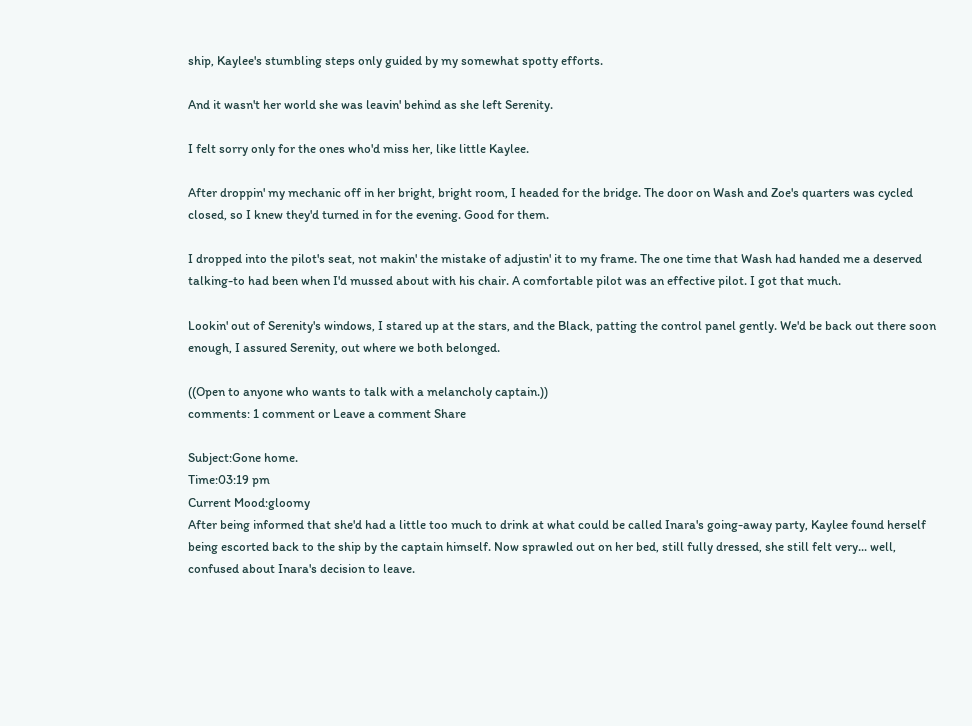ship, Kaylee's stumbling steps only guided by my somewhat spotty efforts.

And it wasn't her world she was leavin' behind as she left Serenity.

I felt sorry only for the ones who'd miss her, like little Kaylee.

After droppin' my mechanic off in her bright, bright room, I headed for the bridge. The door on Wash and Zoe's quarters was cycled closed, so I knew they'd turned in for the evening. Good for them.

I dropped into the pilot's seat, not makin' the mistake of adjustin' it to my frame. The one time that Wash had handed me a deserved talking-to had been when I'd mussed about with his chair. A comfortable pilot was an effective pilot. I got that much.

Lookin' out of Serenity's windows, I stared up at the stars, and the Black, patting the control panel gently. We'd be back out there soon enough, I assured Serenity, out where we both belonged.

((Open to anyone who wants to talk with a melancholy captain.))
comments: 1 comment or Leave a comment Share

Subject:Gone home.
Time:03:19 pm
Current Mood:gloomy
After being informed that she'd had a little too much to drink at what could be called Inara's going-away party, Kaylee found herself being escorted back to the ship by the captain himself. Now sprawled out on her bed, still fully dressed, she still felt very... well, confused about Inara's decision to leave.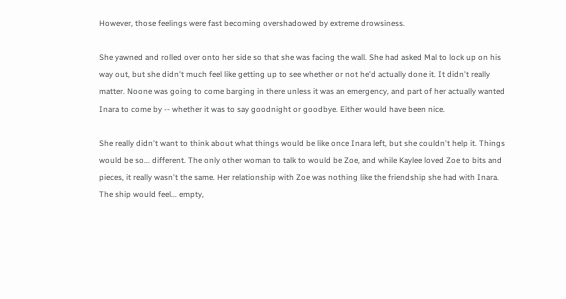However, those feelings were fast becoming overshadowed by extreme drowsiness.

She yawned and rolled over onto her side so that she was facing the wall. She had asked Mal to lock up on his way out, but she didn't much feel like getting up to see whether or not he'd actually done it. It didn't really matter. Noone was going to come barging in there unless it was an emergency, and part of her actually wanted Inara to come by -- whether it was to say goodnight or goodbye. Either would have been nice.

She really didn't want to think about what things would be like once Inara left, but she couldn't help it. Things would be so... different. The only other woman to talk to would be Zoe, and while Kaylee loved Zoe to bits and pieces, it really wasn't the same. Her relationship with Zoe was nothing like the friendship she had with Inara. The ship would feel... empty,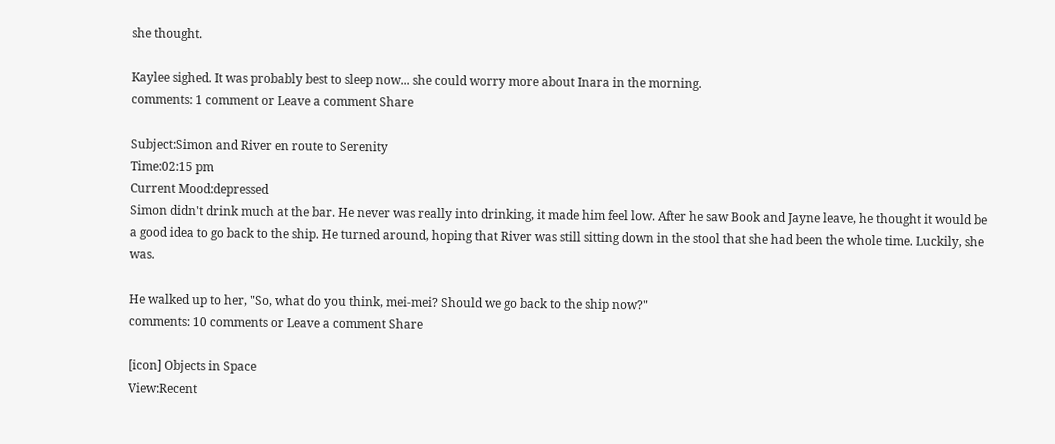she thought.

Kaylee sighed. It was probably best to sleep now... she could worry more about Inara in the morning.
comments: 1 comment or Leave a comment Share

Subject:Simon and River en route to Serenity
Time:02:15 pm
Current Mood:depressed
Simon didn't drink much at the bar. He never was really into drinking, it made him feel low. After he saw Book and Jayne leave, he thought it would be a good idea to go back to the ship. He turned around, hoping that River was still sitting down in the stool that she had been the whole time. Luckily, she was.

He walked up to her, "So, what do you think, mei-mei? Should we go back to the ship now?"
comments: 10 comments or Leave a comment Share

[icon] Objects in Space
View:Recent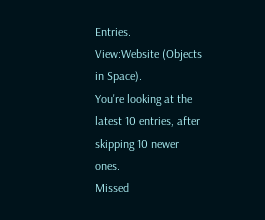Entries.
View:Website (Objects in Space).
You're looking at the latest 10 entries, after skipping 10 newer ones.
Missed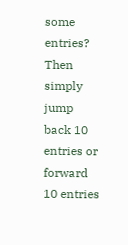some entries? Then simply jump back 10 entries or forward 10 entries